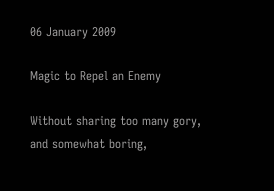06 January 2009

Magic to Repel an Enemy

Without sharing too many gory, and somewhat boring,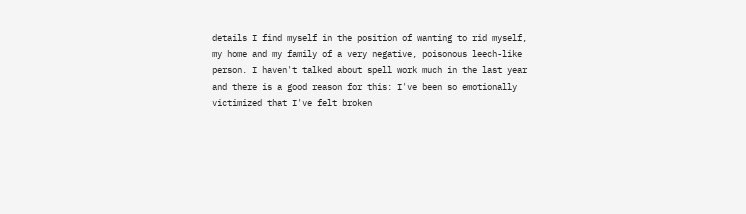details I find myself in the position of wanting to rid myself, my home and my family of a very negative, poisonous leech-like person. I haven't talked about spell work much in the last year and there is a good reason for this: I've been so emotionally victimized that I've felt broken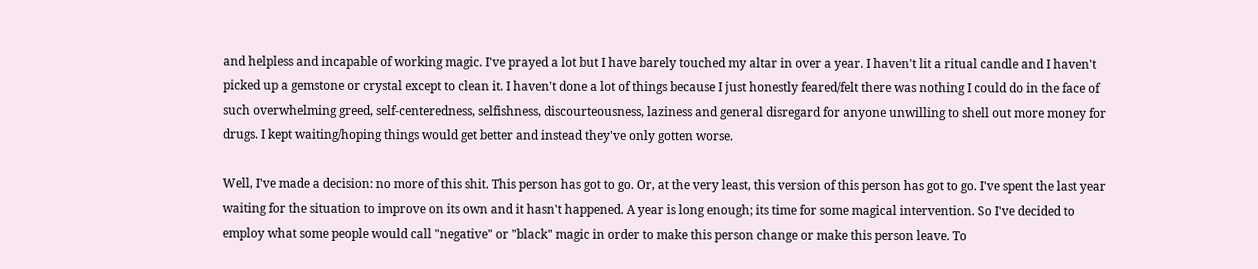and helpless and incapable of working magic. I've prayed a lot but I have barely touched my altar in over a year. I haven't lit a ritual candle and I haven't picked up a gemstone or crystal except to clean it. I haven't done a lot of things because I just honestly feared/felt there was nothing I could do in the face of such overwhelming greed, self-centeredness, selfishness, discourteousness, laziness and general disregard for anyone unwilling to shell out more money for drugs. I kept waiting/hoping things would get better and instead they've only gotten worse.

Well, I've made a decision: no more of this shit. This person has got to go. Or, at the very least, this version of this person has got to go. I've spent the last year waiting for the situation to improve on its own and it hasn't happened. A year is long enough; its time for some magical intervention. So I've decided to employ what some people would call "negative" or "black" magic in order to make this person change or make this person leave. To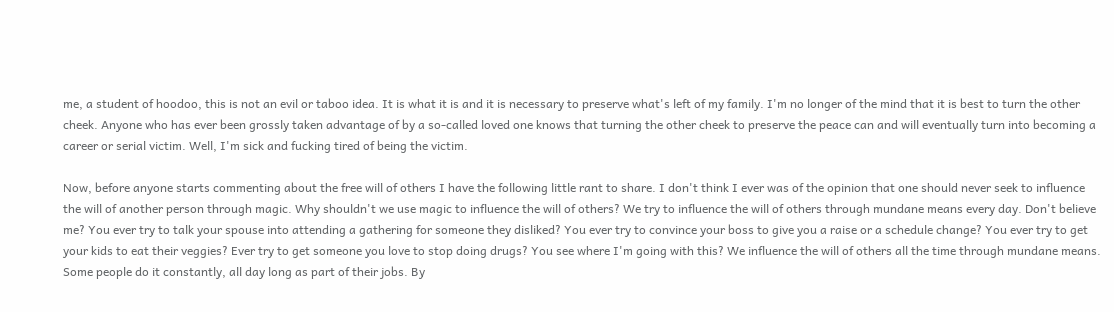me, a student of hoodoo, this is not an evil or taboo idea. It is what it is and it is necessary to preserve what's left of my family. I'm no longer of the mind that it is best to turn the other cheek. Anyone who has ever been grossly taken advantage of by a so-called loved one knows that turning the other cheek to preserve the peace can and will eventually turn into becoming a career or serial victim. Well, I'm sick and fucking tired of being the victim.

Now, before anyone starts commenting about the free will of others I have the following little rant to share. I don't think I ever was of the opinion that one should never seek to influence the will of another person through magic. Why shouldn't we use magic to influence the will of others? We try to influence the will of others through mundane means every day. Don't believe me? You ever try to talk your spouse into attending a gathering for someone they disliked? You ever try to convince your boss to give you a raise or a schedule change? You ever try to get your kids to eat their veggies? Ever try to get someone you love to stop doing drugs? You see where I'm going with this? We influence the will of others all the time through mundane means. Some people do it constantly, all day long as part of their jobs. By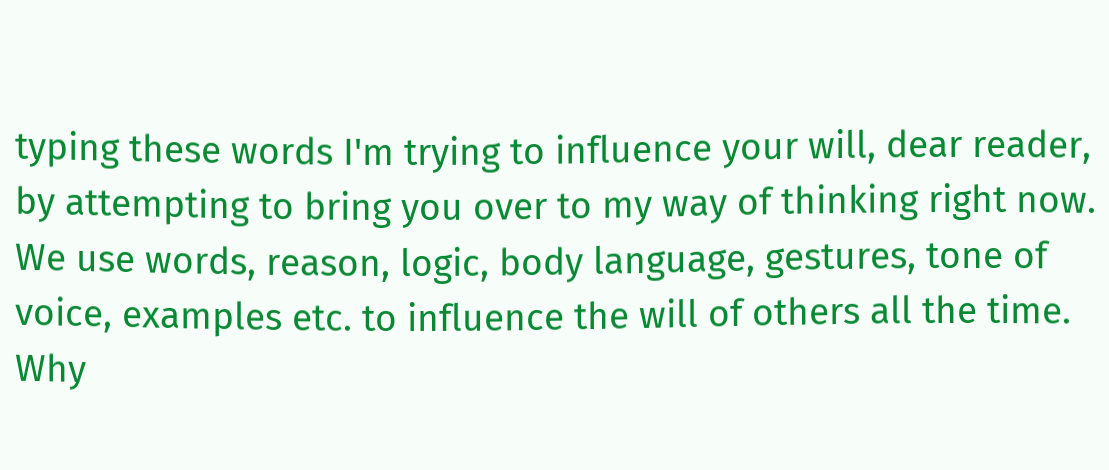typing these words I'm trying to influence your will, dear reader, by attempting to bring you over to my way of thinking right now. We use words, reason, logic, body language, gestures, tone of voice, examples etc. to influence the will of others all the time. Why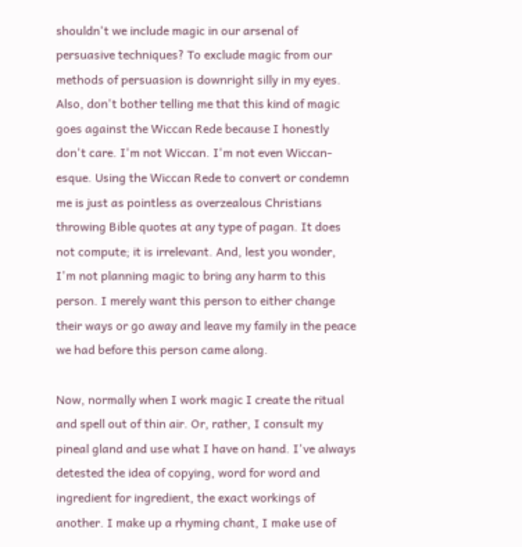shouldn't we include magic in our arsenal of persuasive techniques? To exclude magic from our methods of persuasion is downright silly in my eyes. Also, don't bother telling me that this kind of magic goes against the Wiccan Rede because I honestly don't care. I'm not Wiccan. I'm not even Wiccan-esque. Using the Wiccan Rede to convert or condemn me is just as pointless as overzealous Christians throwing Bible quotes at any type of pagan. It does not compute; it is irrelevant. And, lest you wonder, I'm not planning magic to bring any harm to this person. I merely want this person to either change their ways or go away and leave my family in the peace we had before this person came along.

Now, normally when I work magic I create the ritual and spell out of thin air. Or, rather, I consult my pineal gland and use what I have on hand. I've always detested the idea of copying, word for word and ingredient for ingredient, the exact workings of another. I make up a rhyming chant, I make use of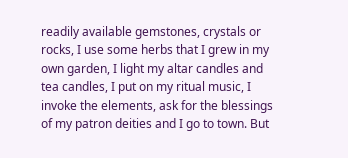readily available gemstones, crystals or rocks, I use some herbs that I grew in my own garden, I light my altar candles and tea candles, I put on my ritual music, I invoke the elements, ask for the blessings of my patron deities and I go to town. But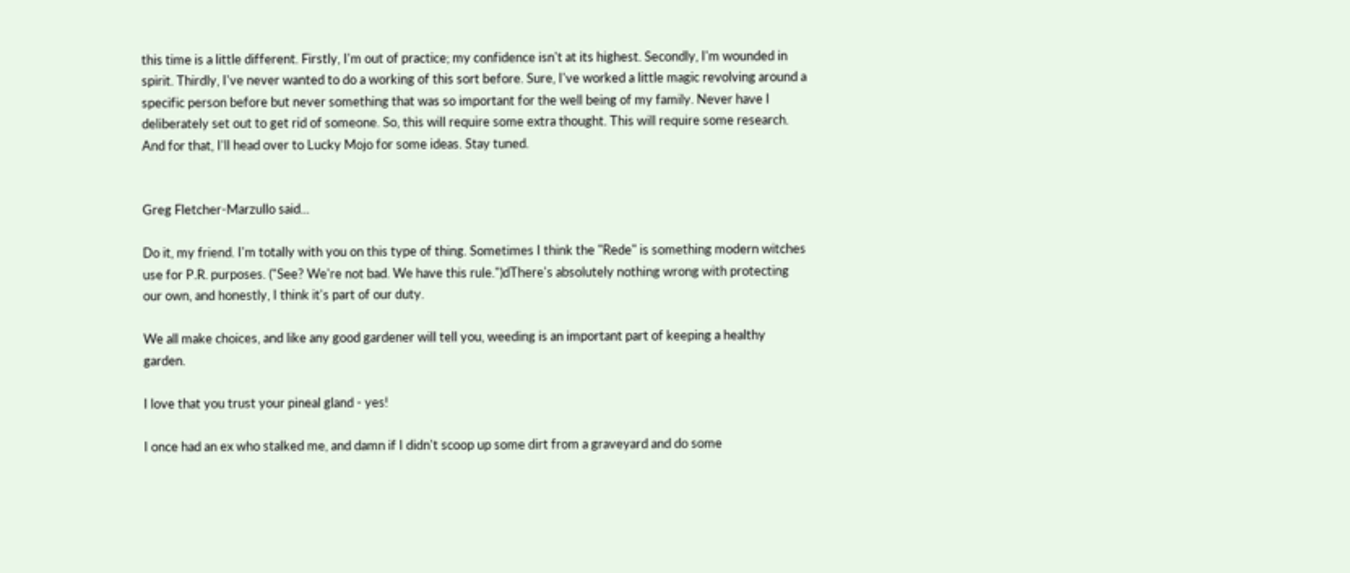this time is a little different. Firstly, I'm out of practice; my confidence isn't at its highest. Secondly, I'm wounded in spirit. Thirdly, I've never wanted to do a working of this sort before. Sure, I've worked a little magic revolving around a specific person before but never something that was so important for the well being of my family. Never have I deliberately set out to get rid of someone. So, this will require some extra thought. This will require some research. And for that, I'll head over to Lucky Mojo for some ideas. Stay tuned.


Greg Fletcher-Marzullo said...

Do it, my friend. I'm totally with you on this type of thing. Sometimes I think the "Rede" is something modern witches use for P.R. purposes. ("See? We're not bad. We have this rule.")dThere's absolutely nothing wrong with protecting our own, and honestly, I think it's part of our duty.

We all make choices, and like any good gardener will tell you, weeding is an important part of keeping a healthy garden.

I love that you trust your pineal gland - yes!

I once had an ex who stalked me, and damn if I didn't scoop up some dirt from a graveyard and do some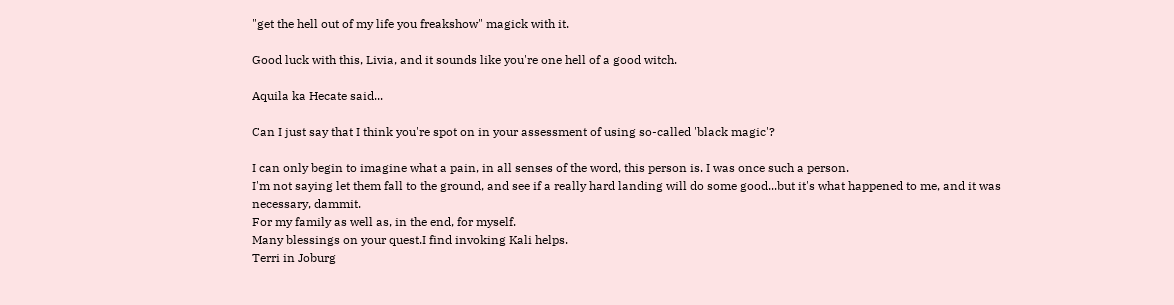"get the hell out of my life you freakshow" magick with it.

Good luck with this, Livia, and it sounds like you're one hell of a good witch.

Aquila ka Hecate said...

Can I just say that I think you're spot on in your assessment of using so-called 'black magic'?

I can only begin to imagine what a pain, in all senses of the word, this person is. I was once such a person.
I'm not saying let them fall to the ground, and see if a really hard landing will do some good...but it's what happened to me, and it was necessary, dammit.
For my family as well as, in the end, for myself.
Many blessings on your quest.I find invoking Kali helps.
Terri in Joburg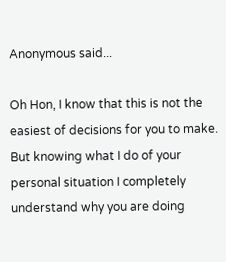Anonymous said...

Oh Hon, I know that this is not the easiest of decisions for you to make. But knowing what I do of your personal situation I completely understand why you are doing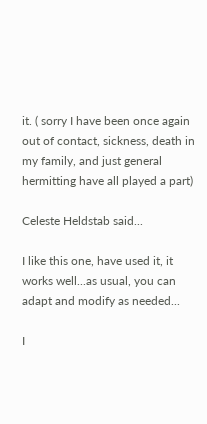it. ( sorry I have been once again out of contact, sickness, death in my family, and just general hermitting have all played a part)

Celeste Heldstab said...

I like this one, have used it, it works well...as usual, you can adapt and modify as needed...

I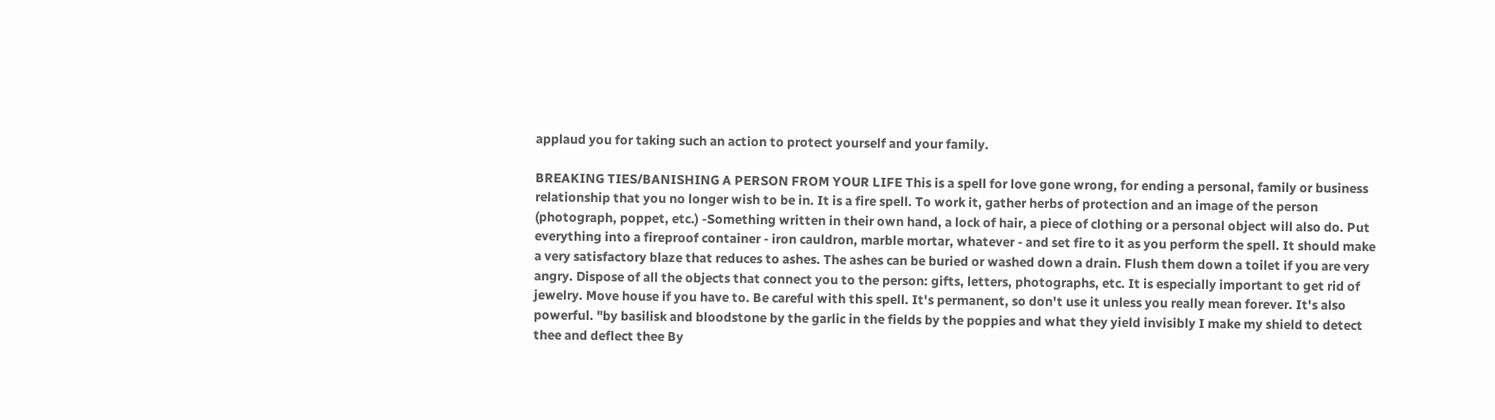applaud you for taking such an action to protect yourself and your family.

BREAKING TIES/BANISHING A PERSON FROM YOUR LIFE This is a spell for love gone wrong, for ending a personal, family or business relationship that you no longer wish to be in. It is a fire spell. To work it, gather herbs of protection and an image of the person (photograph, poppet, etc.) -Something written in their own hand, a lock of hair, a piece of clothing or a personal object will also do. Put everything into a fireproof container - iron cauldron, marble mortar, whatever - and set fire to it as you perform the spell. It should make a very satisfactory blaze that reduces to ashes. The ashes can be buried or washed down a drain. Flush them down a toilet if you are very angry. Dispose of all the objects that connect you to the person: gifts, letters, photographs, etc. It is especially important to get rid of jewelry. Move house if you have to. Be careful with this spell. It's permanent, so don't use it unless you really mean forever. It's also powerful. "by basilisk and bloodstone by the garlic in the fields by the poppies and what they yield invisibly I make my shield to detect thee and deflect thee By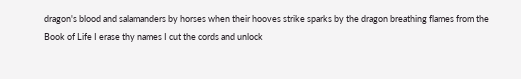dragon's blood and salamanders by horses when their hooves strike sparks by the dragon breathing flames from the Book of Life I erase thy names I cut the cords and unlock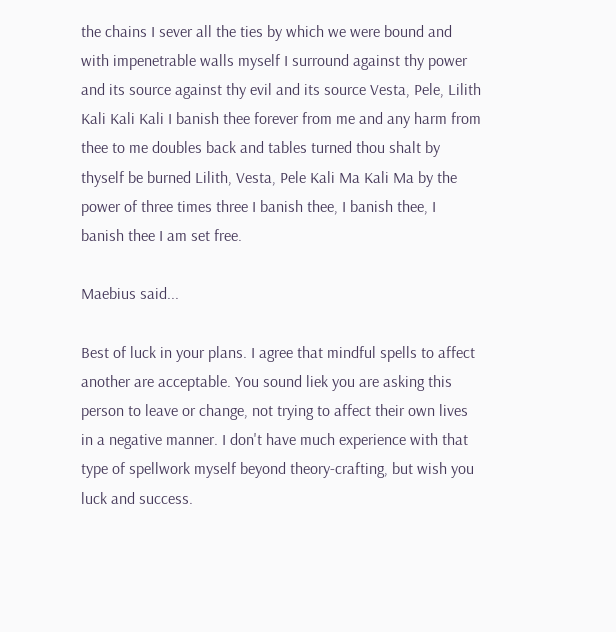the chains I sever all the ties by which we were bound and with impenetrable walls myself I surround against thy power and its source against thy evil and its source Vesta, Pele, Lilith Kali Kali Kali I banish thee forever from me and any harm from thee to me doubles back and tables turned thou shalt by thyself be burned Lilith, Vesta, Pele Kali Ma Kali Ma by the power of three times three I banish thee, I banish thee, I banish thee I am set free.

Maebius said...

Best of luck in your plans. I agree that mindful spells to affect another are acceptable. You sound liek you are asking this person to leave or change, not trying to affect their own lives in a negative manner. I don't have much experience with that type of spellwork myself beyond theory-crafting, but wish you luck and success.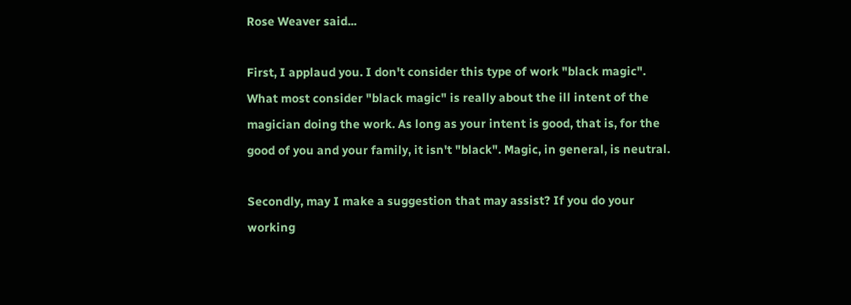Rose Weaver said...

First, I applaud you. I don't consider this type of work "black magic". What most consider "black magic" is really about the ill intent of the magician doing the work. As long as your intent is good, that is, for the good of you and your family, it isn't "black". Magic, in general, is neutral.

Secondly, may I make a suggestion that may assist? If you do your working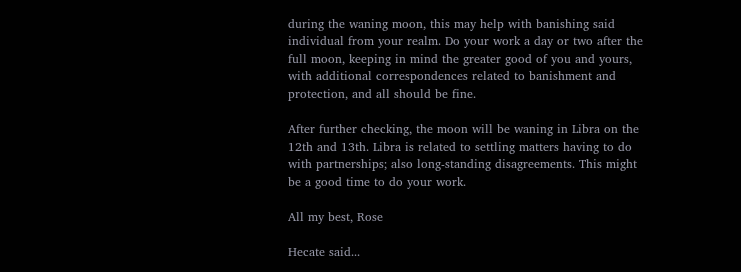during the waning moon, this may help with banishing said individual from your realm. Do your work a day or two after the full moon, keeping in mind the greater good of you and yours, with additional correspondences related to banishment and protection, and all should be fine.

After further checking, the moon will be waning in Libra on the 12th and 13th. Libra is related to settling matters having to do with partnerships; also long-standing disagreements. This might be a good time to do your work.

All my best, Rose

Hecate said...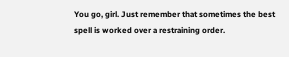You go, girl. Just remember that sometimes the best spell is worked over a restraining order.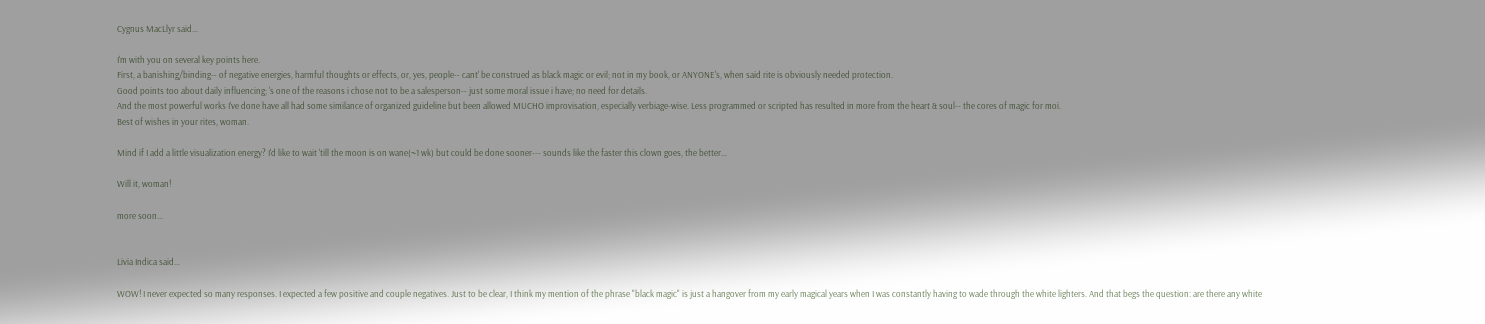Cygnus MacLlyr said...

I'm with you on several key points here.
First, a banishing/binding-- of negative energies, harmful thoughts or effects, or, yes, people-- cant' be construed as black magic or evil; not in my book, or ANYONE's, when said rite is obviously needed protection.
Good points too about daily influencing; 's one of the reasons i chose not to be a salesperson-- just some moral issue i have; no need for details.
And the most powerful works I've done have all had some similance of organized guideline but been allowed MUCHO improvisation, especially verbiage-wise. Less programmed or scripted has resulted in more from the heart & soul-- the cores of magic for moi.
Best of wishes in your rites, woman.

Mind if I add a little visualization energy? I'd like to wait 'till the moon is on wane(~1 wk) but could be done sooner--- sounds like the faster this clown goes, the better...

Will it, woman!

more soon...


Livia Indica said...

WOW! I never expected so many responses. I expected a few positive and couple negatives. Just to be clear, I think my mention of the phrase "black magic" is just a hangover from my early magical years when I was constantly having to wade through the white lighters. And that begs the question: are there any white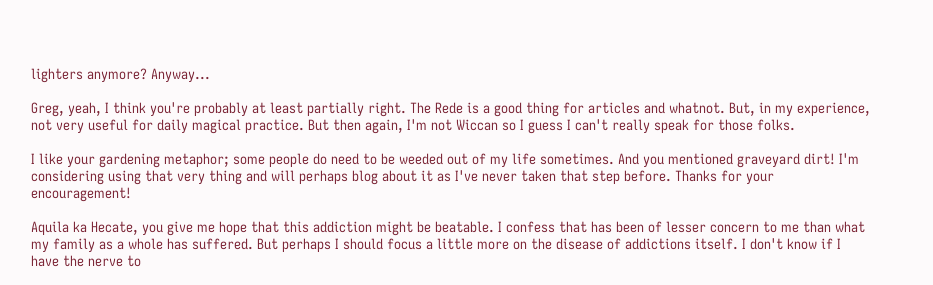lighters anymore? Anyway...

Greg, yeah, I think you're probably at least partially right. The Rede is a good thing for articles and whatnot. But, in my experience, not very useful for daily magical practice. But then again, I'm not Wiccan so I guess I can't really speak for those folks.

I like your gardening metaphor; some people do need to be weeded out of my life sometimes. And you mentioned graveyard dirt! I'm considering using that very thing and will perhaps blog about it as I've never taken that step before. Thanks for your encouragement!

Aquila ka Hecate, you give me hope that this addiction might be beatable. I confess that has been of lesser concern to me than what my family as a whole has suffered. But perhaps I should focus a little more on the disease of addictions itself. I don't know if I have the nerve to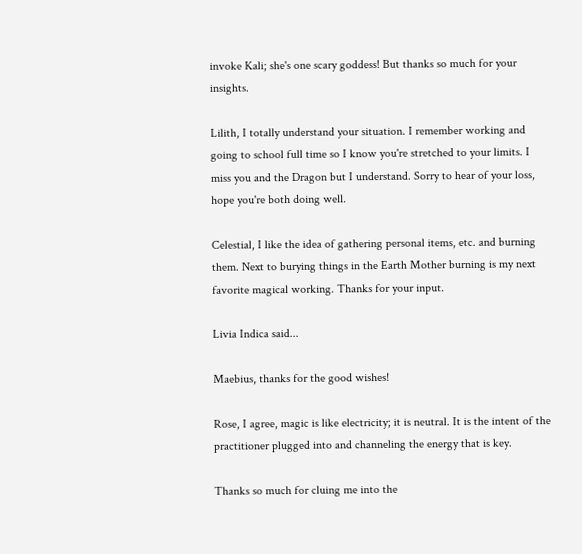invoke Kali; she's one scary goddess! But thanks so much for your insights.

Lilith, I totally understand your situation. I remember working and going to school full time so I know you're stretched to your limits. I miss you and the Dragon but I understand. Sorry to hear of your loss, hope you're both doing well.

Celestial, I like the idea of gathering personal items, etc. and burning them. Next to burying things in the Earth Mother burning is my next favorite magical working. Thanks for your input.

Livia Indica said...

Maebius, thanks for the good wishes!

Rose, I agree, magic is like electricity; it is neutral. It is the intent of the practitioner plugged into and channeling the energy that is key.

Thanks so much for cluing me into the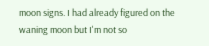moon signs. I had already figured on the waning moon but I'm not so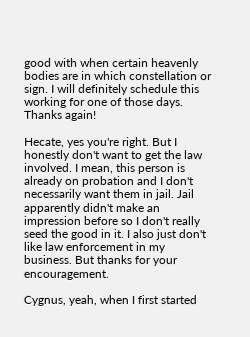good with when certain heavenly bodies are in which constellation or sign. I will definitely schedule this working for one of those days. Thanks again!

Hecate, yes you're right. But I honestly don't want to get the law involved. I mean, this person is already on probation and I don't necessarily want them in jail. Jail apparently didn't make an impression before so I don't really seed the good in it. I also just don't like law enforcement in my business. But thanks for your encouragement.

Cygnus, yeah, when I first started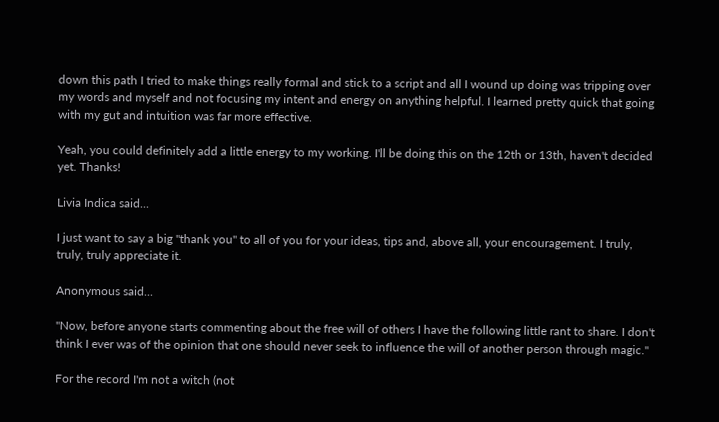down this path I tried to make things really formal and stick to a script and all I wound up doing was tripping over my words and myself and not focusing my intent and energy on anything helpful. I learned pretty quick that going with my gut and intuition was far more effective.

Yeah, you could definitely add a little energy to my working. I'll be doing this on the 12th or 13th, haven't decided yet. Thanks!

Livia Indica said...

I just want to say a big "thank you" to all of you for your ideas, tips and, above all, your encouragement. I truly, truly, truly appreciate it.

Anonymous said...

"Now, before anyone starts commenting about the free will of others I have the following little rant to share. I don't think I ever was of the opinion that one should never seek to influence the will of another person through magic."

For the record I'm not a witch (not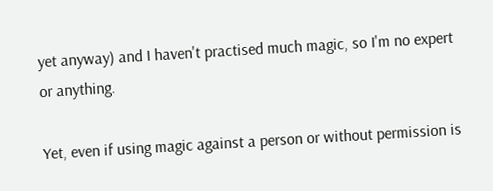yet anyway) and I haven't practised much magic, so I'm no expert or anything.

Yet, even if using magic against a person or without permission is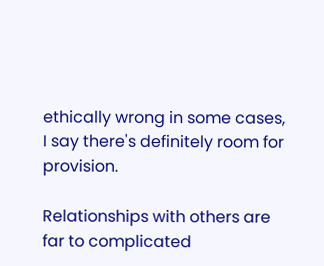ethically wrong in some cases, I say there's definitely room for provision.

Relationships with others are far to complicated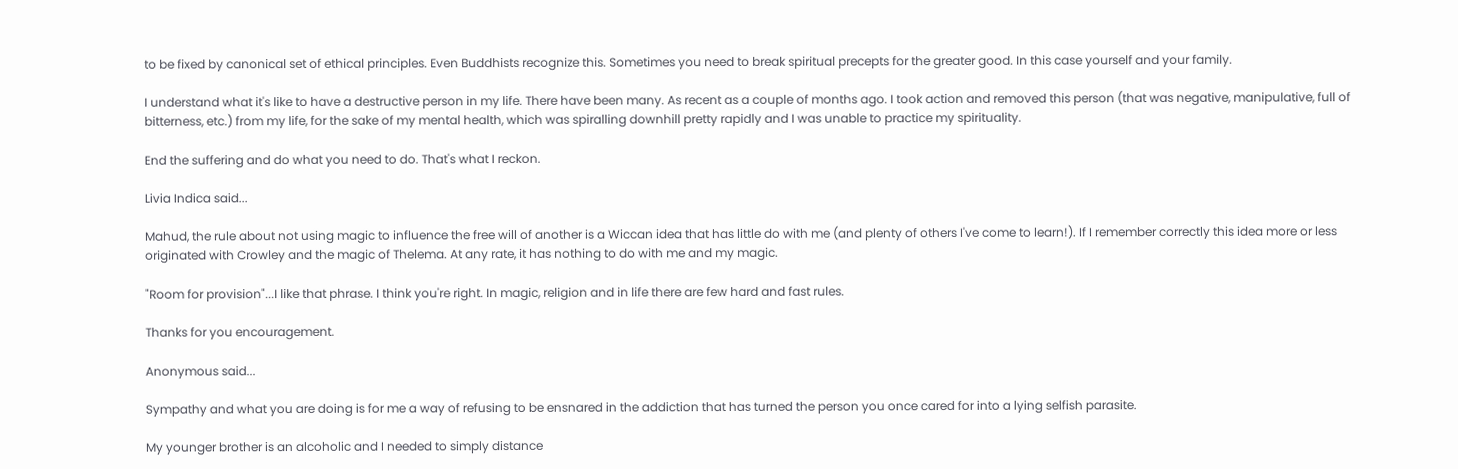to be fixed by canonical set of ethical principles. Even Buddhists recognize this. Sometimes you need to break spiritual precepts for the greater good. In this case yourself and your family.

I understand what it's like to have a destructive person in my life. There have been many. As recent as a couple of months ago. I took action and removed this person (that was negative, manipulative, full of bitterness, etc.) from my life, for the sake of my mental health, which was spiralling downhill pretty rapidly and I was unable to practice my spirituality.

End the suffering and do what you need to do. That's what I reckon.

Livia Indica said...

Mahud, the rule about not using magic to influence the free will of another is a Wiccan idea that has little do with me (and plenty of others I've come to learn!). If I remember correctly this idea more or less originated with Crowley and the magic of Thelema. At any rate, it has nothing to do with me and my magic.

"Room for provision"...I like that phrase. I think you're right. In magic, religion and in life there are few hard and fast rules.

Thanks for you encouragement.

Anonymous said...

Sympathy and what you are doing is for me a way of refusing to be ensnared in the addiction that has turned the person you once cared for into a lying selfish parasite.

My younger brother is an alcoholic and I needed to simply distance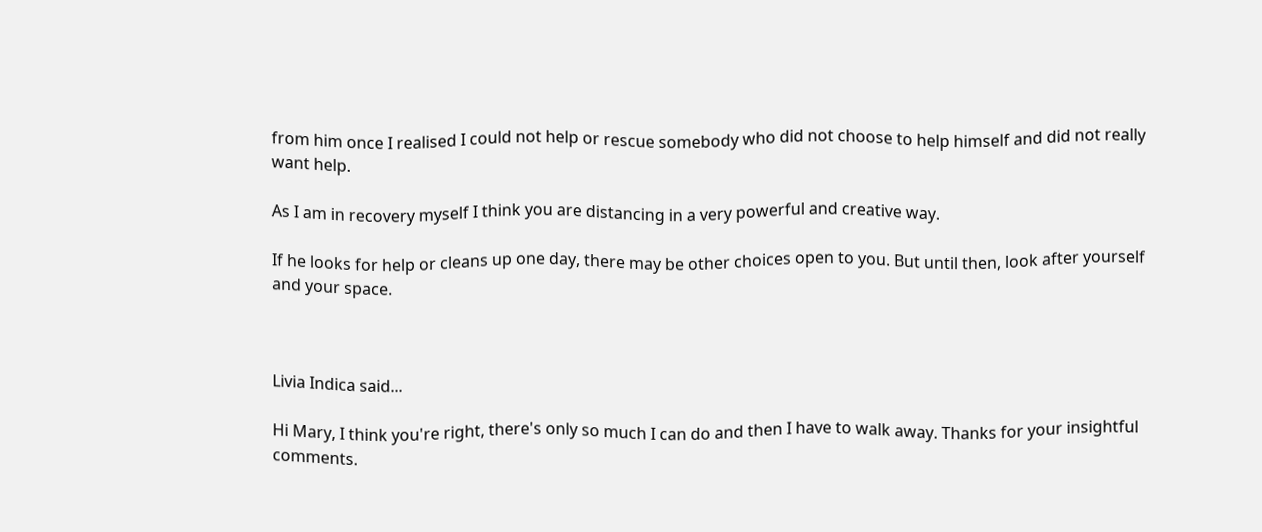from him once I realised I could not help or rescue somebody who did not choose to help himself and did not really want help.

As I am in recovery myself I think you are distancing in a very powerful and creative way.

If he looks for help or cleans up one day, there may be other choices open to you. But until then, look after yourself and your space.



Livia Indica said...

Hi Mary, I think you're right, there's only so much I can do and then I have to walk away. Thanks for your insightful comments.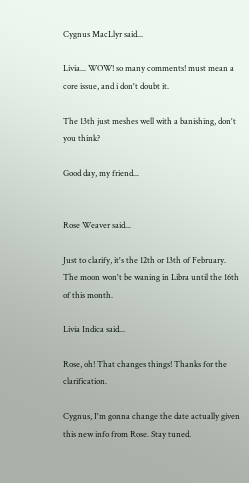Cygnus MacLlyr said...

Livia... WOW! so many comments! must mean a core issue, and i don't doubt it.

The 13th just meshes well with a banishing, don't you think?

Good day, my friend...


Rose Weaver said...

Just to clarify, it's the 12th or 13th of February. The moon won't be waning in Libra until the 16th of this month.

Livia Indica said...

Rose, oh! That changes things! Thanks for the clarification.

Cygnus, I'm gonna change the date actually given this new info from Rose. Stay tuned.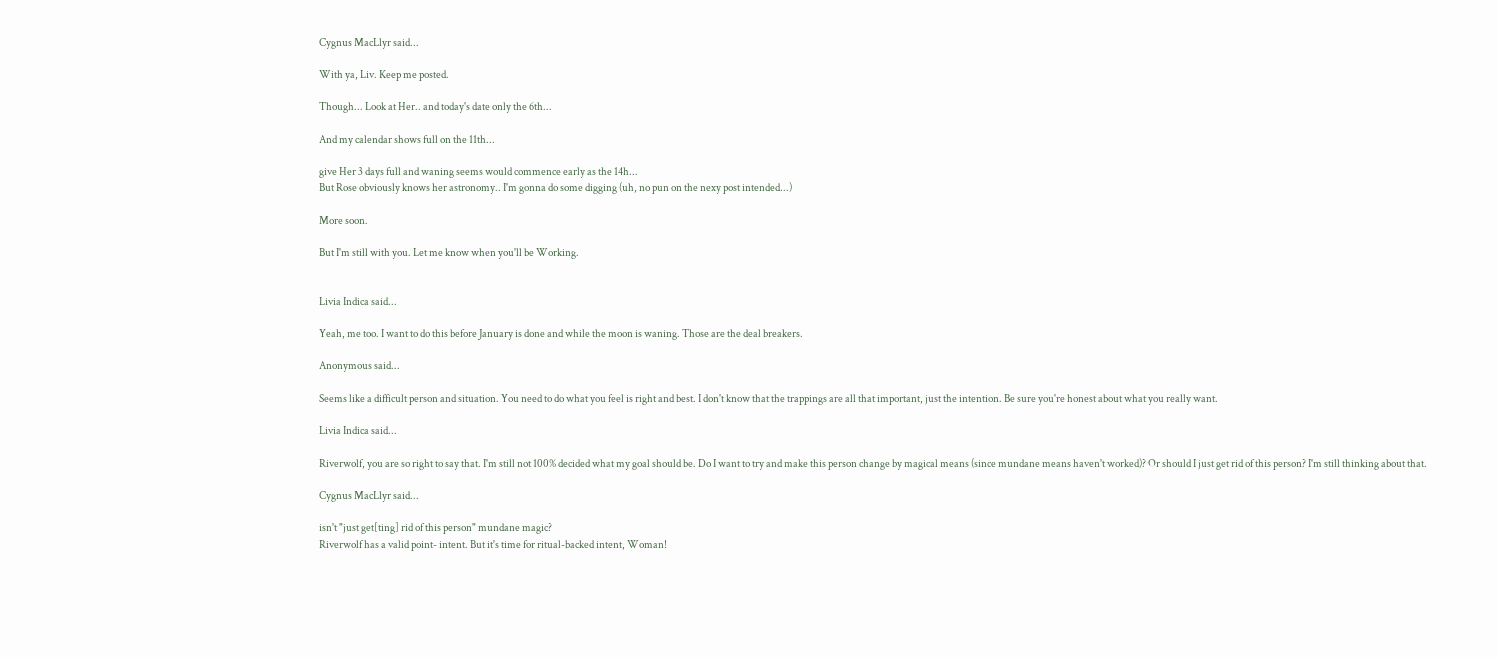Cygnus MacLlyr said...

With ya, Liv. Keep me posted.

Though... Look at Her.. and today's date only the 6th...

And my calendar shows full on the 11th...

give Her 3 days full and waning seems would commence early as the 14h...
But Rose obviously knows her astronomy.. I'm gonna do some digging (uh, no pun on the nexy post intended...)

More soon.

But I'm still with you. Let me know when you'll be Working.


Livia Indica said...

Yeah, me too. I want to do this before January is done and while the moon is waning. Those are the deal breakers.

Anonymous said...

Seems like a difficult person and situation. You need to do what you feel is right and best. I don't know that the trappings are all that important, just the intention. Be sure you're honest about what you really want.

Livia Indica said...

Riverwolf, you are so right to say that. I'm still not 100% decided what my goal should be. Do I want to try and make this person change by magical means (since mundane means haven't worked)? Or should I just get rid of this person? I'm still thinking about that.

Cygnus MacLlyr said...

isn't "just get[ting] rid of this person" mundane magic?
Riverwolf has a valid point- intent. But it's time for ritual-backed intent, Woman!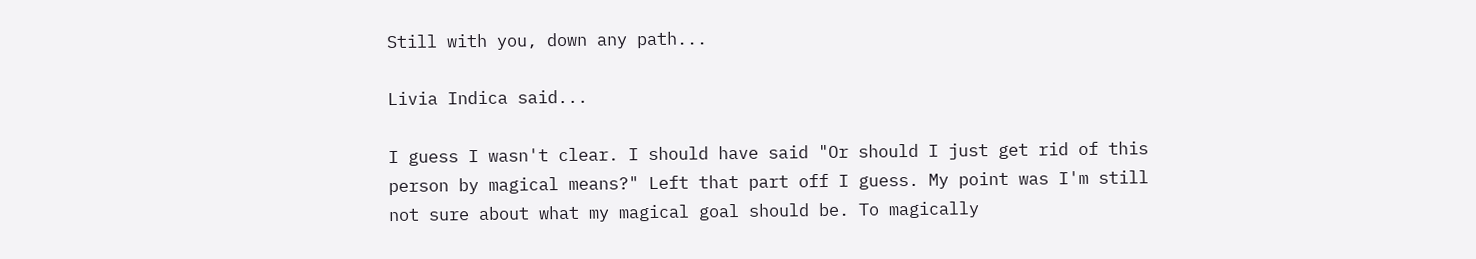Still with you, down any path...

Livia Indica said...

I guess I wasn't clear. I should have said "Or should I just get rid of this person by magical means?" Left that part off I guess. My point was I'm still not sure about what my magical goal should be. To magically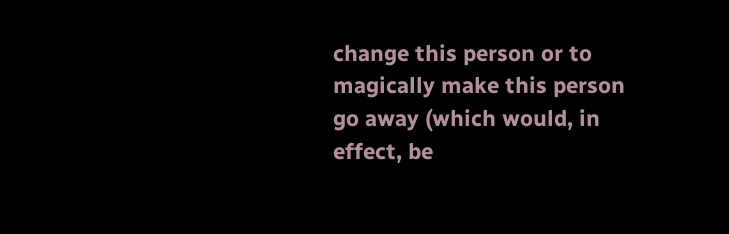change this person or to magically make this person go away (which would, in effect, be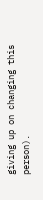giving up on changing this person).